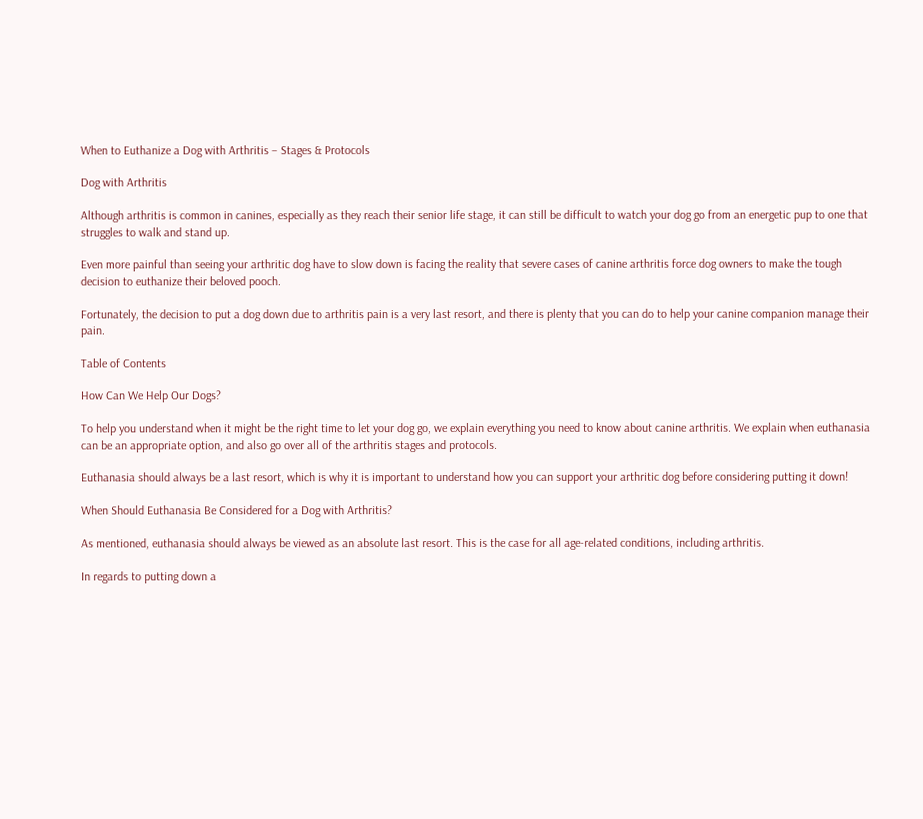When to Euthanize a Dog with Arthritis – Stages & Protocols

Dog with Arthritis

Although arthritis is common in canines, especially as they reach their senior life stage, it can still be difficult to watch your dog go from an energetic pup to one that struggles to walk and stand up.

Even more painful than seeing your arthritic dog have to slow down is facing the reality that severe cases of canine arthritis force dog owners to make the tough decision to euthanize their beloved pooch.

Fortunately, the decision to put a dog down due to arthritis pain is a very last resort, and there is plenty that you can do to help your canine companion manage their pain.

Table of Contents

How Can We Help Our Dogs?

To help you understand when it might be the right time to let your dog go, we explain everything you need to know about canine arthritis. We explain when euthanasia can be an appropriate option, and also go over all of the arthritis stages and protocols.

Euthanasia should always be a last resort, which is why it is important to understand how you can support your arthritic dog before considering putting it down!

When Should Euthanasia Be Considered for a Dog with Arthritis?

As mentioned, euthanasia should always be viewed as an absolute last resort. This is the case for all age-related conditions, including arthritis.

In regards to putting down a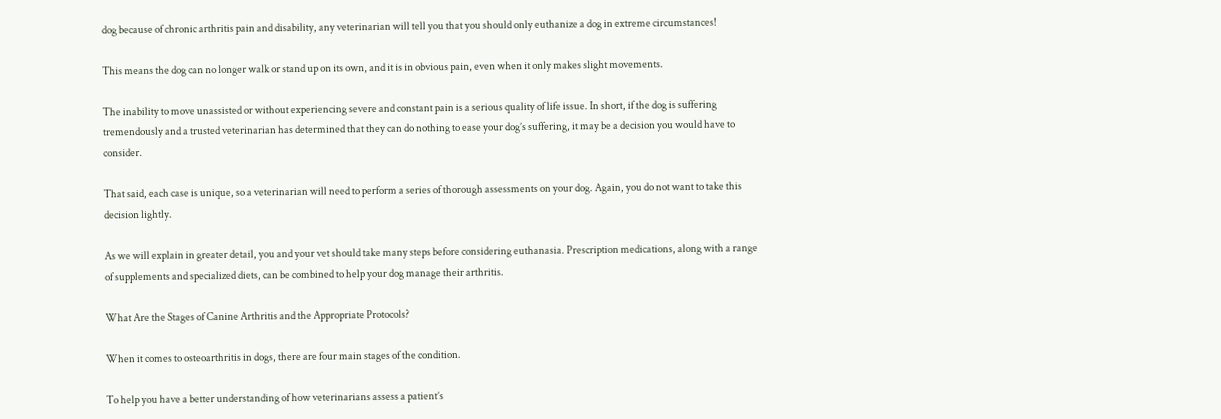dog because of chronic arthritis pain and disability, any veterinarian will tell you that you should only euthanize a dog in extreme circumstances!

This means the dog can no longer walk or stand up on its own, and it is in obvious pain, even when it only makes slight movements.

The inability to move unassisted or without experiencing severe and constant pain is a serious quality of life issue. In short, if the dog is suffering tremendously and a trusted veterinarian has determined that they can do nothing to ease your dog’s suffering, it may be a decision you would have to consider.

That said, each case is unique, so a veterinarian will need to perform a series of thorough assessments on your dog. Again, you do not want to take this decision lightly.

As we will explain in greater detail, you and your vet should take many steps before considering euthanasia. Prescription medications, along with a range of supplements and specialized diets, can be combined to help your dog manage their arthritis.

What Are the Stages of Canine Arthritis and the Appropriate Protocols?

When it comes to osteoarthritis in dogs, there are four main stages of the condition.

To help you have a better understanding of how veterinarians assess a patient’s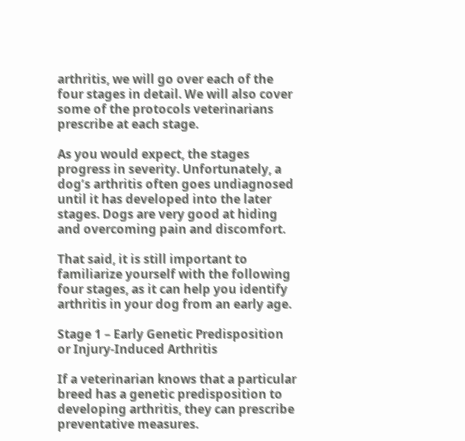arthritis, we will go over each of the four stages in detail. We will also cover some of the protocols veterinarians prescribe at each stage.

As you would expect, the stages progress in severity. Unfortunately, a dog’s arthritis often goes undiagnosed until it has developed into the later stages. Dogs are very good at hiding and overcoming pain and discomfort.

That said, it is still important to familiarize yourself with the following four stages, as it can help you identify arthritis in your dog from an early age.

Stage 1 – Early Genetic Predisposition or Injury-Induced Arthritis

If a veterinarian knows that a particular breed has a genetic predisposition to developing arthritis, they can prescribe preventative measures.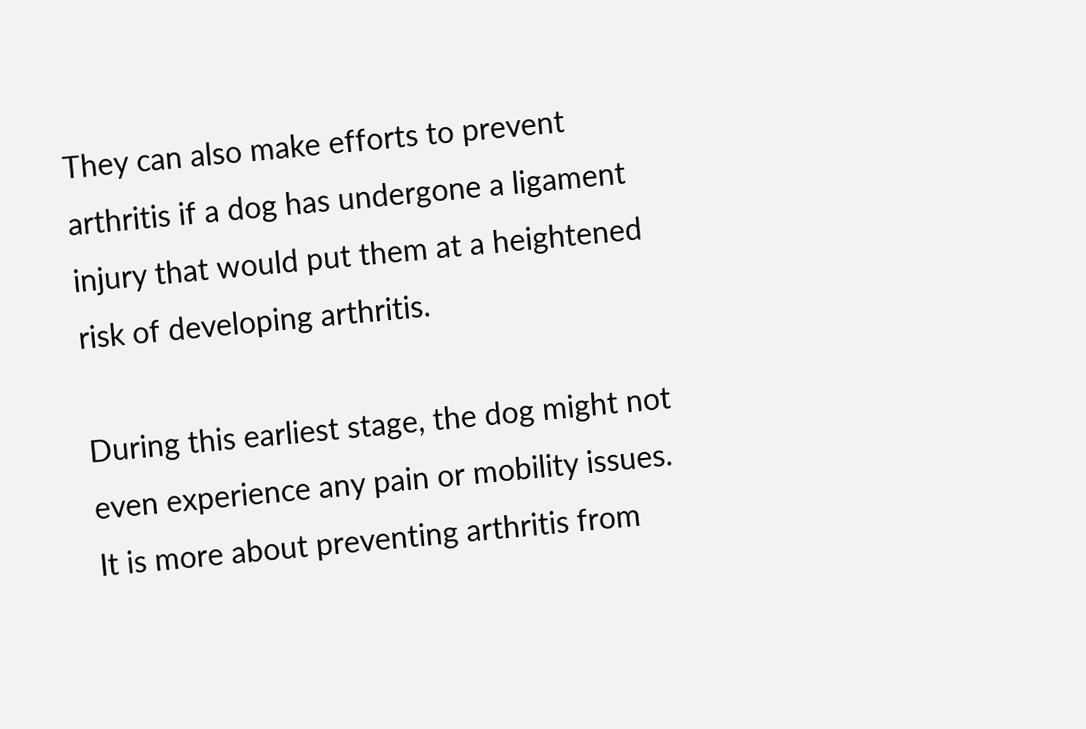They can also make efforts to prevent arthritis if a dog has undergone a ligament injury that would put them at a heightened risk of developing arthritis.

During this earliest stage, the dog might not even experience any pain or mobility issues. It is more about preventing arthritis from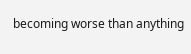becoming worse than anything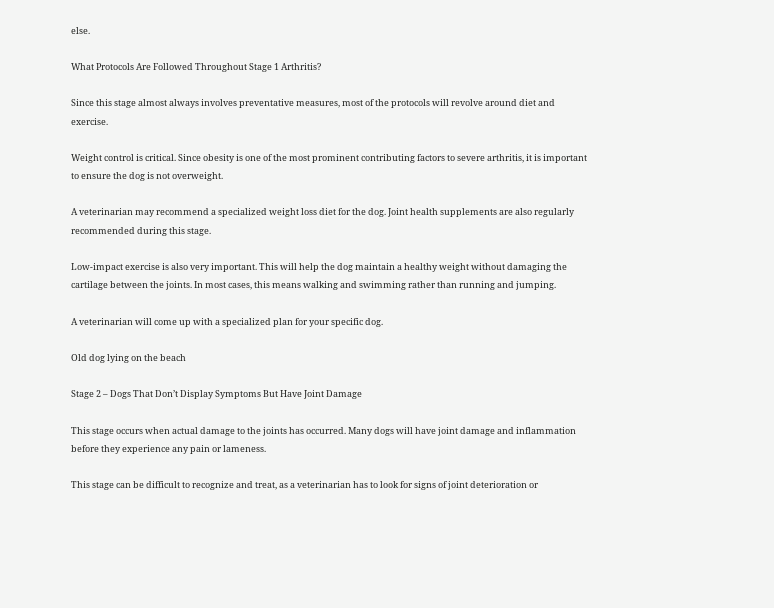else.

What Protocols Are Followed Throughout Stage 1 Arthritis?

Since this stage almost always involves preventative measures, most of the protocols will revolve around diet and exercise.

Weight control is critical. Since obesity is one of the most prominent contributing factors to severe arthritis, it is important to ensure the dog is not overweight.

A veterinarian may recommend a specialized weight loss diet for the dog. Joint health supplements are also regularly recommended during this stage.

Low-impact exercise is also very important. This will help the dog maintain a healthy weight without damaging the cartilage between the joints. In most cases, this means walking and swimming rather than running and jumping.

A veterinarian will come up with a specialized plan for your specific dog.

Old dog lying on the beach

Stage 2 – Dogs That Don’t Display Symptoms But Have Joint Damage

This stage occurs when actual damage to the joints has occurred. Many dogs will have joint damage and inflammation before they experience any pain or lameness.

This stage can be difficult to recognize and treat, as a veterinarian has to look for signs of joint deterioration or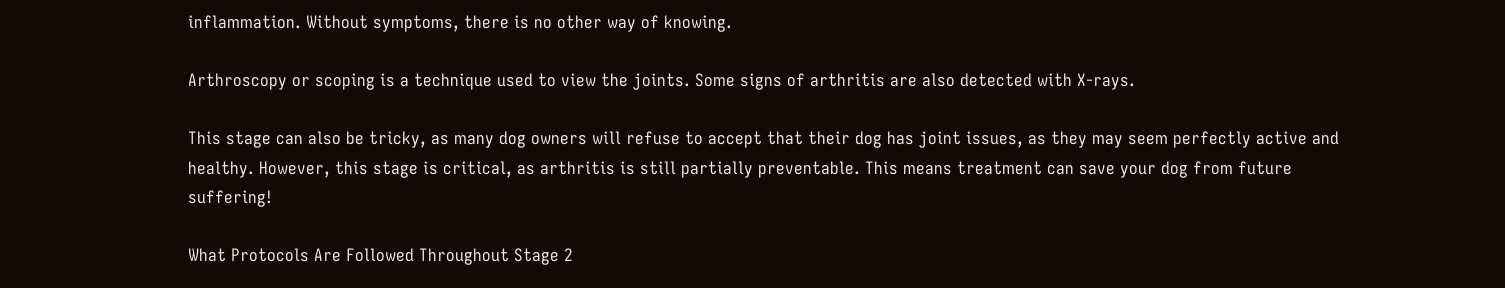inflammation. Without symptoms, there is no other way of knowing.

Arthroscopy or scoping is a technique used to view the joints. Some signs of arthritis are also detected with X-rays.

This stage can also be tricky, as many dog owners will refuse to accept that their dog has joint issues, as they may seem perfectly active and healthy. However, this stage is critical, as arthritis is still partially preventable. This means treatment can save your dog from future suffering!

What Protocols Are Followed Throughout Stage 2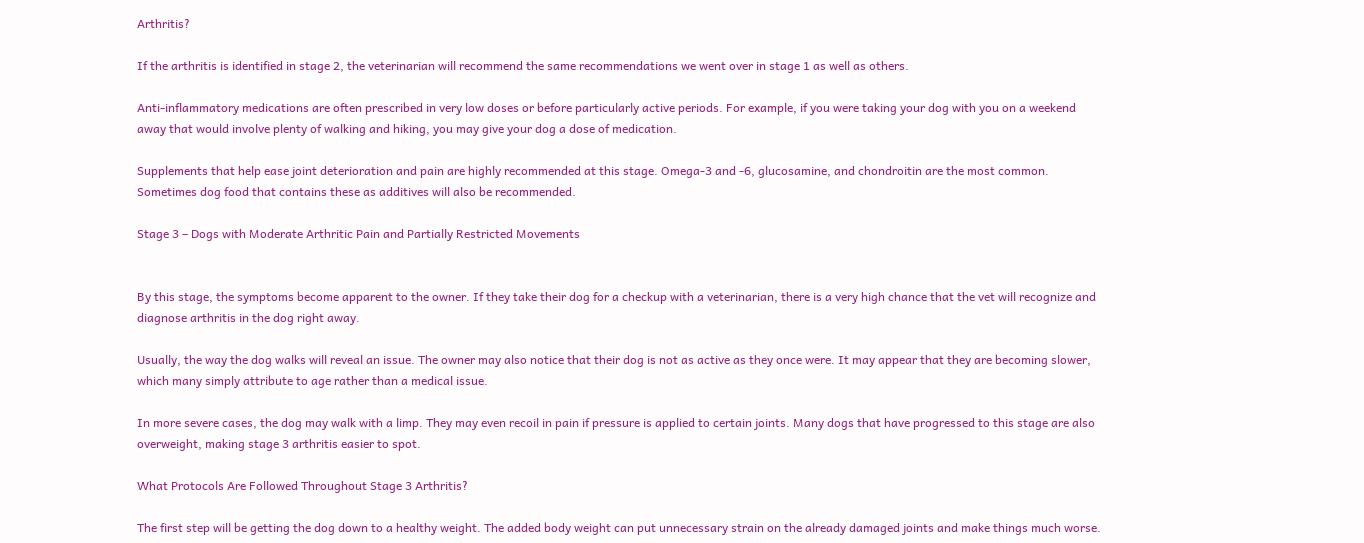Arthritis?

If the arthritis is identified in stage 2, the veterinarian will recommend the same recommendations we went over in stage 1 as well as others.

Anti-inflammatory medications are often prescribed in very low doses or before particularly active periods. For example, if you were taking your dog with you on a weekend away that would involve plenty of walking and hiking, you may give your dog a dose of medication.

Supplements that help ease joint deterioration and pain are highly recommended at this stage. Omega-3 and -6, glucosamine, and chondroitin are the most common. Sometimes dog food that contains these as additives will also be recommended.

Stage 3 – Dogs with Moderate Arthritic Pain and Partially Restricted Movements


By this stage, the symptoms become apparent to the owner. If they take their dog for a checkup with a veterinarian, there is a very high chance that the vet will recognize and diagnose arthritis in the dog right away.

Usually, the way the dog walks will reveal an issue. The owner may also notice that their dog is not as active as they once were. It may appear that they are becoming slower, which many simply attribute to age rather than a medical issue.

In more severe cases, the dog may walk with a limp. They may even recoil in pain if pressure is applied to certain joints. Many dogs that have progressed to this stage are also overweight, making stage 3 arthritis easier to spot.

What Protocols Are Followed Throughout Stage 3 Arthritis?

The first step will be getting the dog down to a healthy weight. The added body weight can put unnecessary strain on the already damaged joints and make things much worse.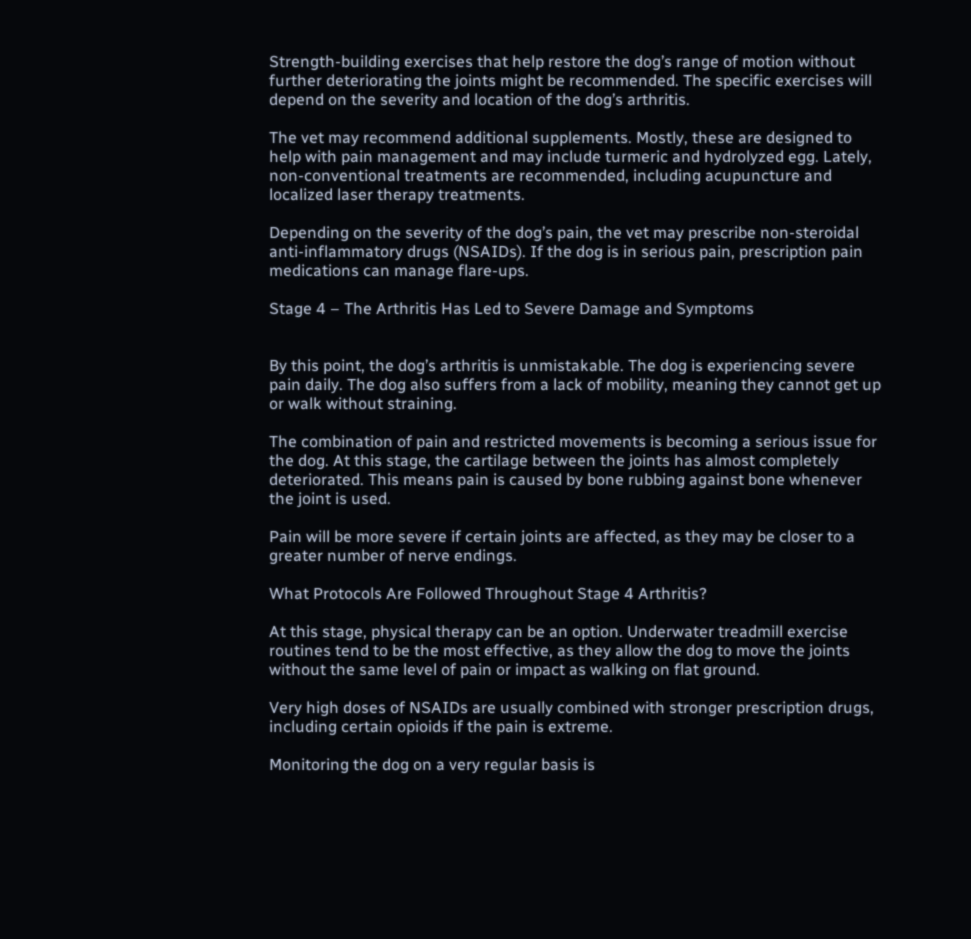Strength-building exercises that help restore the dog’s range of motion without further deteriorating the joints might be recommended. The specific exercises will depend on the severity and location of the dog’s arthritis.

The vet may recommend additional supplements. Mostly, these are designed to help with pain management and may include turmeric and hydrolyzed egg. Lately, non-conventional treatments are recommended, including acupuncture and localized laser therapy treatments.

Depending on the severity of the dog’s pain, the vet may prescribe non-steroidal anti-inflammatory drugs (NSAIDs). If the dog is in serious pain, prescription pain medications can manage flare-ups.

Stage 4 – The Arthritis Has Led to Severe Damage and Symptoms


By this point, the dog’s arthritis is unmistakable. The dog is experiencing severe pain daily. The dog also suffers from a lack of mobility, meaning they cannot get up or walk without straining.

The combination of pain and restricted movements is becoming a serious issue for the dog. At this stage, the cartilage between the joints has almost completely deteriorated. This means pain is caused by bone rubbing against bone whenever the joint is used.

Pain will be more severe if certain joints are affected, as they may be closer to a greater number of nerve endings.

What Protocols Are Followed Throughout Stage 4 Arthritis?

At this stage, physical therapy can be an option. Underwater treadmill exercise routines tend to be the most effective, as they allow the dog to move the joints without the same level of pain or impact as walking on flat ground.

Very high doses of NSAIDs are usually combined with stronger prescription drugs, including certain opioids if the pain is extreme.

Monitoring the dog on a very regular basis is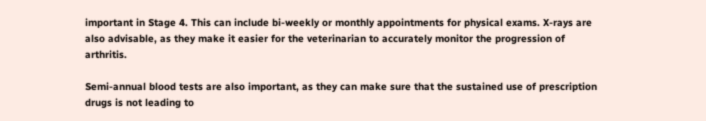important in Stage 4. This can include bi-weekly or monthly appointments for physical exams. X-rays are also advisable, as they make it easier for the veterinarian to accurately monitor the progression of arthritis.

Semi-annual blood tests are also important, as they can make sure that the sustained use of prescription drugs is not leading to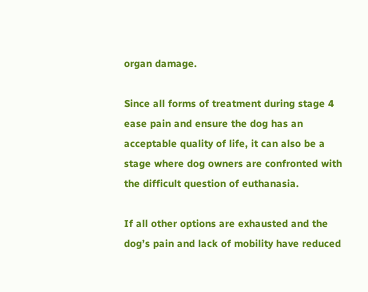organ damage.

Since all forms of treatment during stage 4 ease pain and ensure the dog has an acceptable quality of life, it can also be a stage where dog owners are confronted with the difficult question of euthanasia.

If all other options are exhausted and the dog’s pain and lack of mobility have reduced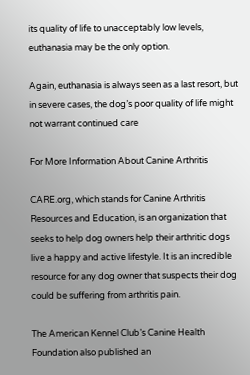its quality of life to unacceptably low levels, euthanasia may be the only option.

Again, euthanasia is always seen as a last resort, but in severe cases, the dog’s poor quality of life might not warrant continued care

For More Information About Canine Arthritis

CARE.org, which stands for Canine Arthritis Resources and Education, is an organization that seeks to help dog owners help their arthritic dogs live a happy and active lifestyle. It is an incredible resource for any dog owner that suspects their dog could be suffering from arthritis pain.

The American Kennel Club’s Canine Health Foundation also published an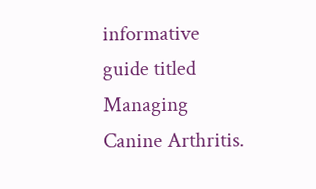informative guide titled Managing Canine Arthritis.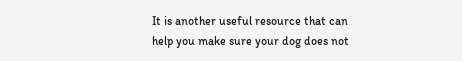It is another useful resource that can help you make sure your dog does not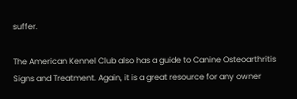suffer.

The American Kennel Club also has a guide to Canine Osteoarthritis Signs and Treatment. Again, it is a great resource for any owner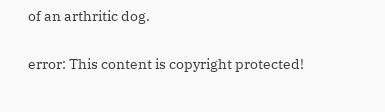of an arthritic dog.

error: This content is copyright protected!